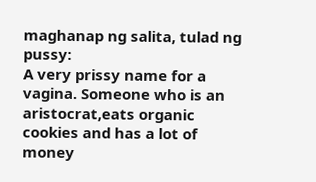maghanap ng salita, tulad ng pussy:
A very prissy name for a vagina. Someone who is an aristocrat,eats organic cookies and has a lot of money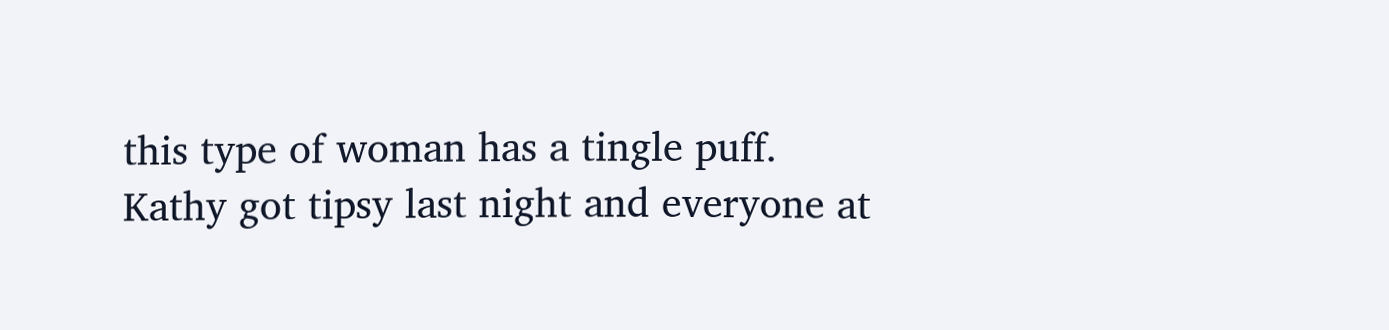this type of woman has a tingle puff.
Kathy got tipsy last night and everyone at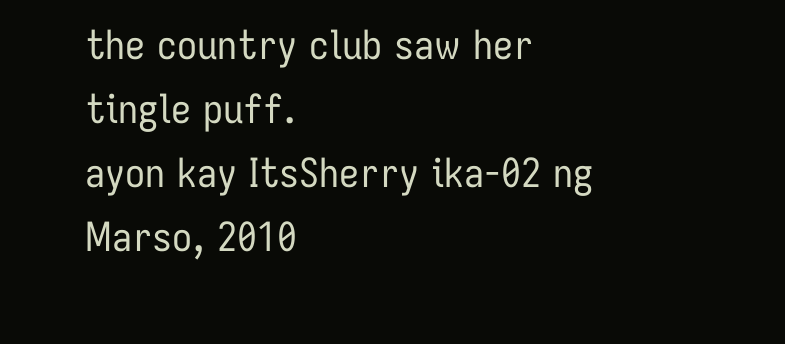the country club saw her tingle puff.
ayon kay ItsSherry ika-02 ng Marso, 2010